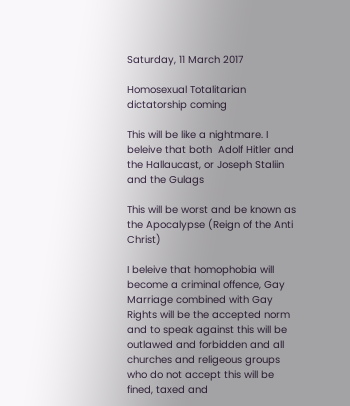Saturday, 11 March 2017

Homosexual Totalitarian dictatorship coming

This will be like a nightmare. I beleive that both  Adolf Hitler and the Hallaucast, or Joseph Staliin and the Gulags

This will be worst and be known as the Apocalypse (Reign of the Anti Christ)

I beleive that homophobia will become a criminal offence, Gay Marriage combined with Gay Rights will be the accepted norm and to speak against this will be outlawed and forbidden and all churches and religeous groups who do not accept this will be  fined, taxed and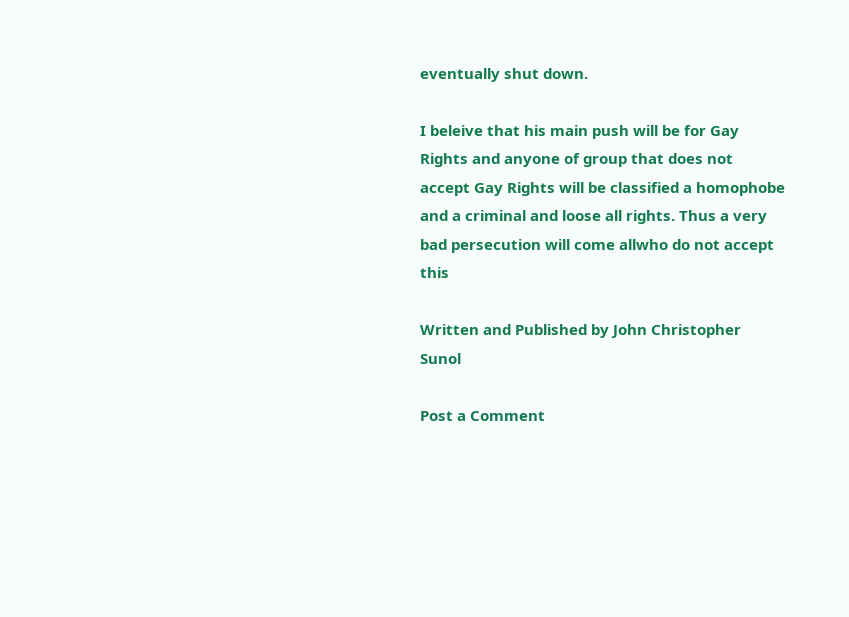eventually shut down.

I beleive that his main push will be for Gay Rights and anyone of group that does not accept Gay Rights will be classified a homophobe and a criminal and loose all rights. Thus a very bad persecution will come allwho do not accept this

Written and Published by John Christopher Sunol

Post a Comment